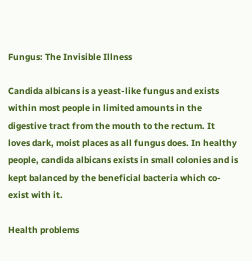Fungus: The Invisible Illness

Candida albicans is a yeast-like fungus and exists within most people in limited amounts in the digestive tract from the mouth to the rectum. It loves dark, moist places as all fungus does. In healthy people, candida albicans exists in small colonies and is kept balanced by the beneficial bacteria which co-exist with it.

Health problems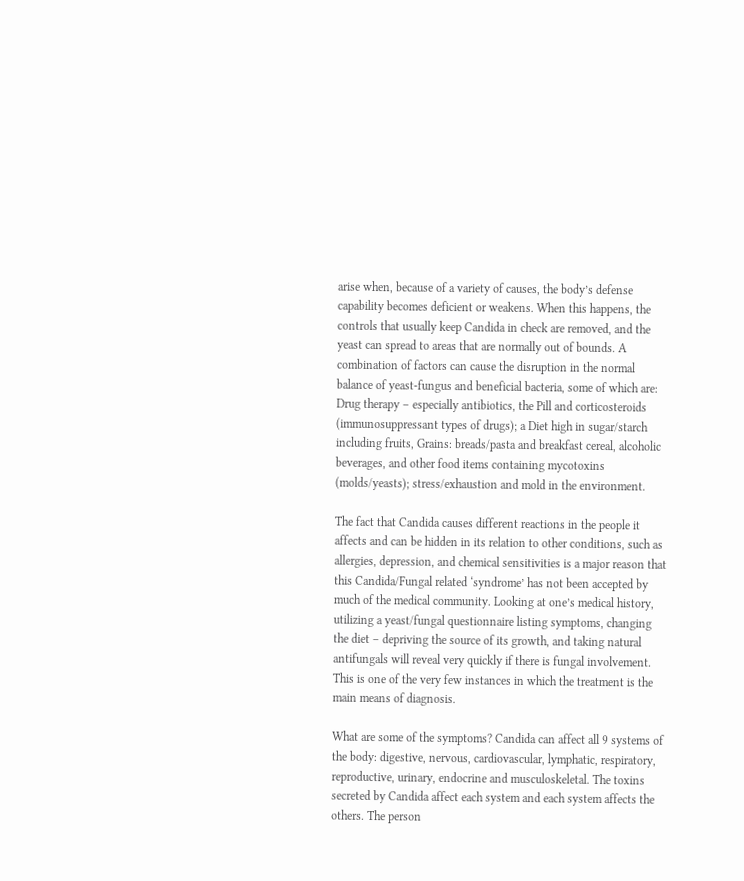arise when, because of a variety of causes, the body’s defense capability becomes deficient or weakens. When this happens, the controls that usually keep Candida in check are removed, and the yeast can spread to areas that are normally out of bounds. A combination of factors can cause the disruption in the normal balance of yeast-fungus and beneficial bacteria, some of which are: Drug therapy – especially antibiotics, the Pill and corticosteroids (immunosuppressant types of drugs); a Diet high in sugar/starch including fruits, Grains: breads/pasta and breakfast cereal, alcoholic beverages, and other food items containing mycotoxins (molds/yeasts); stress/exhaustion and mold in the environment.

The fact that Candida causes different reactions in the people it affects and can be hidden in its relation to other conditions, such as allergies, depression, and chemical sensitivities is a major reason that this Candida/Fungal related ‘syndrome’ has not been accepted by much of the medical community. Looking at one’s medical history, utilizing a yeast/fungal questionnaire listing symptoms, changing the diet – depriving the source of its growth, and taking natural antifungals will reveal very quickly if there is fungal involvement. This is one of the very few instances in which the treatment is the main means of diagnosis.

What are some of the symptoms? Candida can affect all 9 systems of the body: digestive, nervous, cardiovascular, lymphatic, respiratory, reproductive, urinary, endocrine and musculoskeletal. The toxins secreted by Candida affect each system and each system affects the others. The person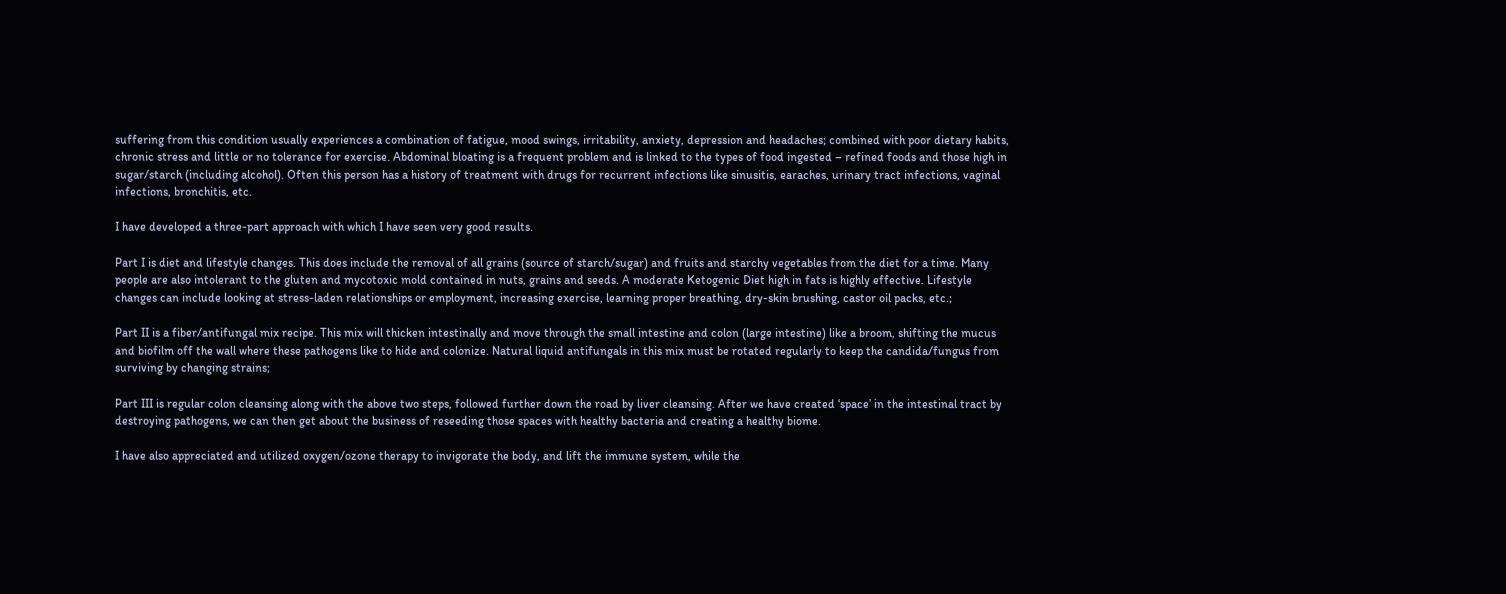suffering from this condition usually experiences a combination of fatigue, mood swings, irritability, anxiety, depression and headaches; combined with poor dietary habits, chronic stress and little or no tolerance for exercise. Abdominal bloating is a frequent problem and is linked to the types of food ingested – refined foods and those high in sugar/starch (including alcohol). Often this person has a history of treatment with drugs for recurrent infections like sinusitis, earaches, urinary tract infections, vaginal infections, bronchitis, etc.

I have developed a three-part approach with which I have seen very good results.

Part I is diet and lifestyle changes. This does include the removal of all grains (source of starch/sugar) and fruits and starchy vegetables from the diet for a time. Many people are also intolerant to the gluten and mycotoxic mold contained in nuts, grains and seeds. A moderate Ketogenic Diet high in fats is highly effective. Lifestyle changes can include looking at stress-laden relationships or employment, increasing exercise, learning proper breathing, dry-skin brushing, castor oil packs, etc.;

Part II is a fiber/antifungal mix recipe. This mix will thicken intestinally and move through the small intestine and colon (large intestine) like a broom, shifting the mucus and biofilm off the wall where these pathogens like to hide and colonize. Natural liquid antifungals in this mix must be rotated regularly to keep the candida/fungus from surviving by changing strains;

Part III is regular colon cleansing along with the above two steps, followed further down the road by liver cleansing. After we have created ‘space’ in the intestinal tract by destroying pathogens, we can then get about the business of reseeding those spaces with healthy bacteria and creating a healthy biome.

I have also appreciated and utilized oxygen/ozone therapy to invigorate the body, and lift the immune system, while the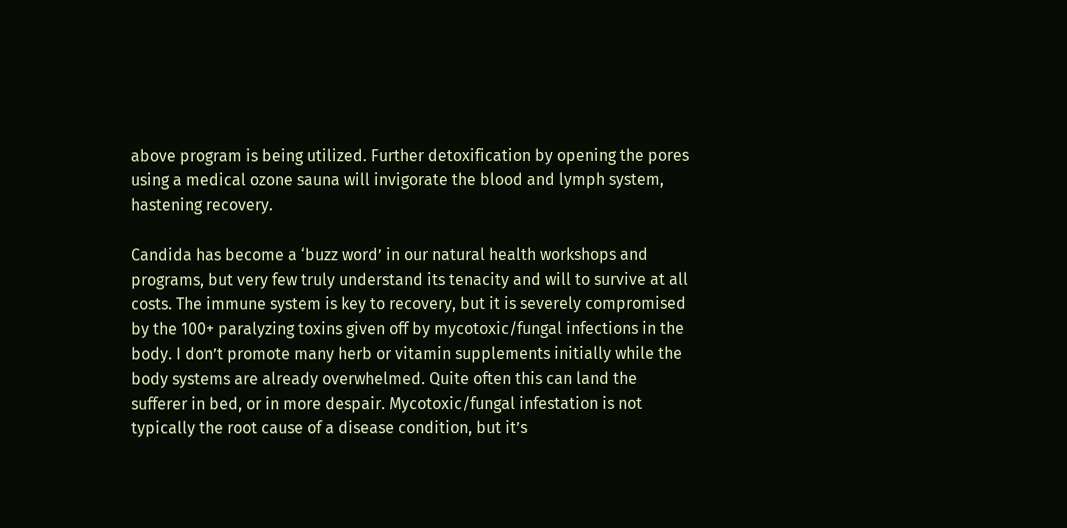above program is being utilized. Further detoxification by opening the pores using a medical ozone sauna will invigorate the blood and lymph system, hastening recovery.

Candida has become a ‘buzz word’ in our natural health workshops and programs, but very few truly understand its tenacity and will to survive at all costs. The immune system is key to recovery, but it is severely compromised by the 100+ paralyzing toxins given off by mycotoxic/fungal infections in the body. I don’t promote many herb or vitamin supplements initially while the body systems are already overwhelmed. Quite often this can land the sufferer in bed, or in more despair. Mycotoxic/fungal infestation is not typically the root cause of a disease condition, but it’s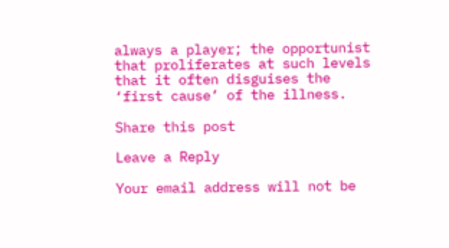always a player; the opportunist that proliferates at such levels that it often disguises the ‘first cause’ of the illness.

Share this post

Leave a Reply

Your email address will not be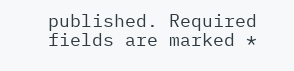published. Required fields are marked *